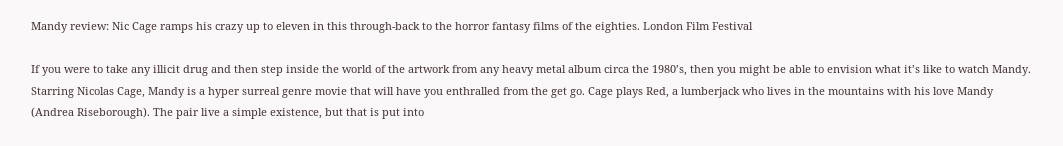Mandy review: Nic Cage ramps his crazy up to eleven in this through-back to the horror fantasy films of the eighties. London Film Festival

If you were to take any illicit drug and then step inside the world of the artwork from any heavy metal album circa the 1980’s, then you might be able to envision what it’s like to watch Mandy. Starring Nicolas Cage, Mandy is a hyper surreal genre movie that will have you enthralled from the get go. Cage plays Red, a lumberjack who lives in the mountains with his love Mandy (Andrea Riseborough). The pair live a simple existence, but that is put into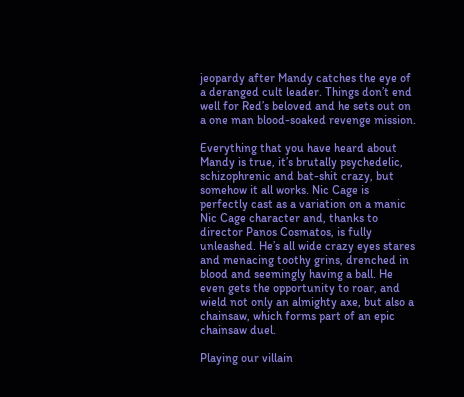jeopardy after Mandy catches the eye of a deranged cult leader. Things don’t end well for Red’s beloved and he sets out on a one man blood-soaked revenge mission.

Everything that you have heard about Mandy is true, it’s brutally psychedelic, schizophrenic and bat-shit crazy, but somehow it all works. Nic Cage is perfectly cast as a variation on a manic Nic Cage character and, thanks to director Panos Cosmatos, is fully unleashed. He’s all wide crazy eyes stares and menacing toothy grins, drenched in blood and seemingly having a ball. He even gets the opportunity to roar, and wield not only an almighty axe, but also a chainsaw, which forms part of an epic chainsaw duel.

Playing our villain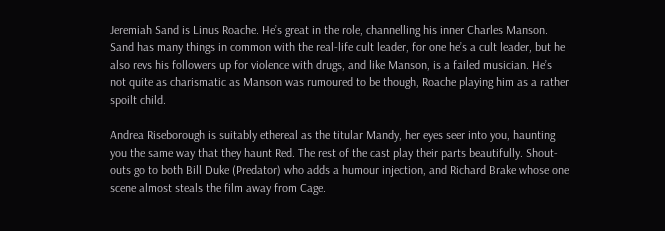Jeremiah Sand is Linus Roache. He’s great in the role, channelling his inner Charles Manson. Sand has many things in common with the real-life cult leader, for one he’s a cult leader, but he also revs his followers up for violence with drugs, and like Manson, is a failed musician. He’s not quite as charismatic as Manson was rumoured to be though, Roache playing him as a rather spoilt child.

Andrea Riseborough is suitably ethereal as the titular Mandy, her eyes seer into you, haunting you the same way that they haunt Red. The rest of the cast play their parts beautifully. Shout-outs go to both Bill Duke (Predator) who adds a humour injection, and Richard Brake whose one scene almost steals the film away from Cage.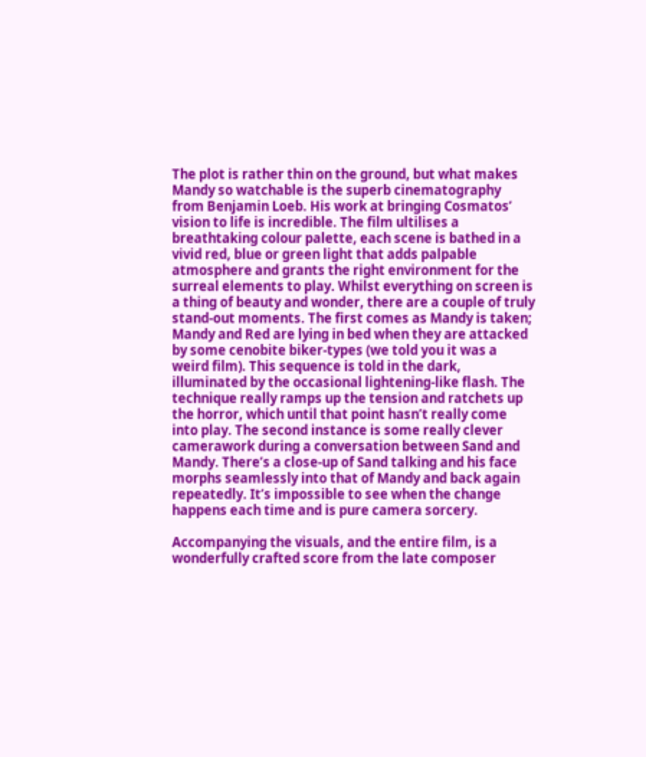The plot is rather thin on the ground, but what makes Mandy so watchable is the superb cinematography from Benjamin Loeb. His work at bringing Cosmatos’ vision to life is incredible. The film ultilises a breathtaking colour palette, each scene is bathed in a vivid red, blue or green light that adds palpable atmosphere and grants the right environment for the surreal elements to play. Whilst everything on screen is a thing of beauty and wonder, there are a couple of truly stand-out moments. The first comes as Mandy is taken; Mandy and Red are lying in bed when they are attacked by some cenobite biker-types (we told you it was a weird film). This sequence is told in the dark, illuminated by the occasional lightening-like flash. The technique really ramps up the tension and ratchets up the horror, which until that point hasn’t really come into play. The second instance is some really clever camerawork during a conversation between Sand and Mandy. There’s a close-up of Sand talking and his face morphs seamlessly into that of Mandy and back again repeatedly. It’s impossible to see when the change happens each time and is pure camera sorcery.

Accompanying the visuals, and the entire film, is a wonderfully crafted score from the late composer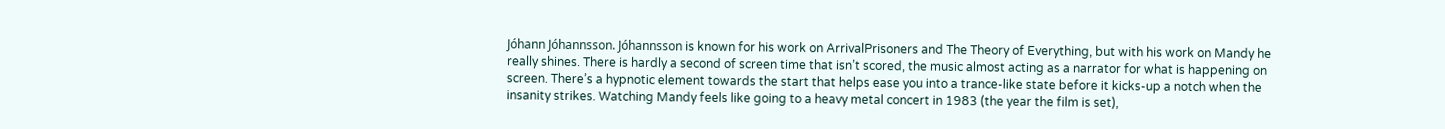Jóhann Jóhannsson. Jóhannsson is known for his work on ArrivalPrisoners and The Theory of Everything, but with his work on Mandy he really shines. There is hardly a second of screen time that isn’t scored, the music almost acting as a narrator for what is happening on screen. There’s a hypnotic element towards the start that helps ease you into a trance-like state before it kicks-up a notch when the insanity strikes. Watching Mandy feels like going to a heavy metal concert in 1983 (the year the film is set),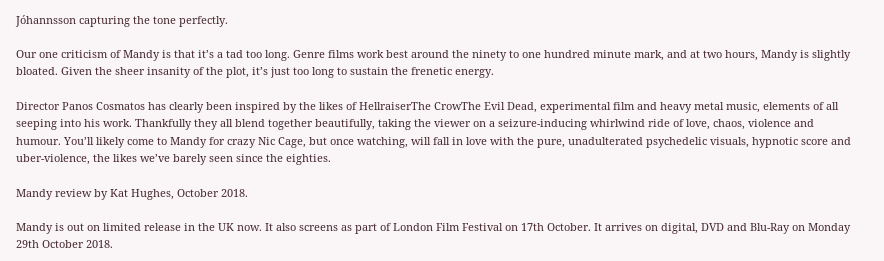Jóhannsson capturing the tone perfectly.

Our one criticism of Mandy is that it’s a tad too long. Genre films work best around the ninety to one hundred minute mark, and at two hours, Mandy is slightly bloated. Given the sheer insanity of the plot, it’s just too long to sustain the frenetic energy.

Director Panos Cosmatos has clearly been inspired by the likes of HellraiserThe CrowThe Evil Dead, experimental film and heavy metal music, elements of all seeping into his work. Thankfully they all blend together beautifully, taking the viewer on a seizure-inducing whirlwind ride of love, chaos, violence and humour. You’ll likely come to Mandy for crazy Nic Cage, but once watching, will fall in love with the pure, unadulterated psychedelic visuals, hypnotic score and uber-violence, the likes we’ve barely seen since the eighties.

Mandy review by Kat Hughes, October 2018.

Mandy is out on limited release in the UK now. It also screens as part of London Film Festival on 17th October. It arrives on digital, DVD and Blu-Ray on Monday 29th October 2018.